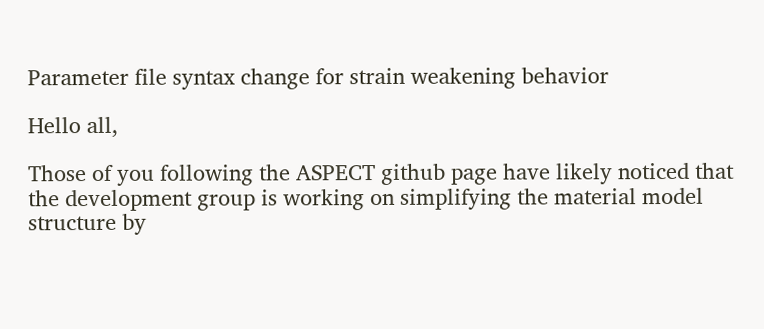Parameter file syntax change for strain weakening behavior

Hello all,

Those of you following the ASPECT github page have likely noticed that the development group is working on simplifying the material model structure by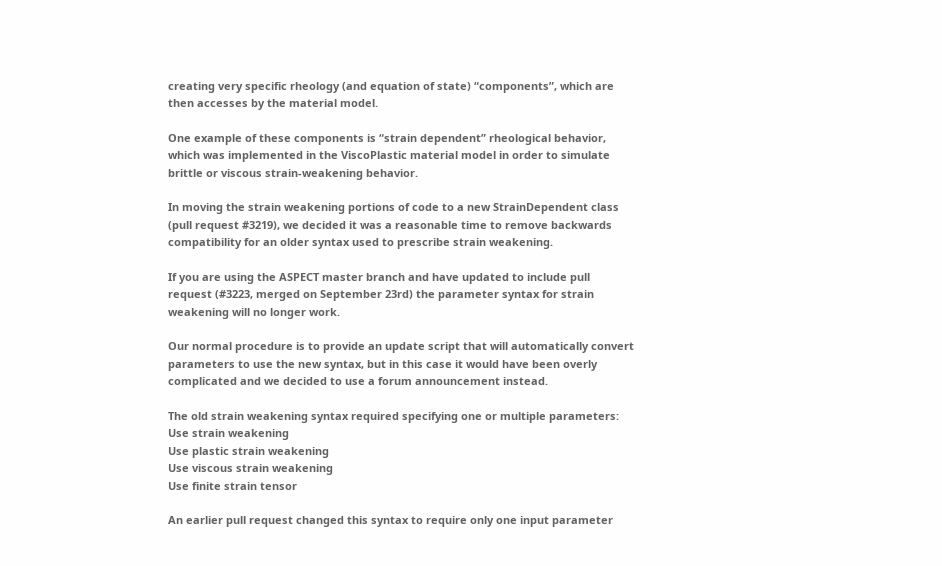creating very specific rheology (and equation of state) “components”, which are then accesses by the material model.

One example of these components is “strain dependent” rheological behavior, which was implemented in the ViscoPlastic material model in order to simulate brittle or viscous strain-weakening behavior.

In moving the strain weakening portions of code to a new StrainDependent class (pull request #3219), we decided it was a reasonable time to remove backwards compatibility for an older syntax used to prescribe strain weakening.

If you are using the ASPECT master branch and have updated to include pull request (#3223, merged on September 23rd) the parameter syntax for strain weakening will no longer work.

Our normal procedure is to provide an update script that will automatically convert parameters to use the new syntax, but in this case it would have been overly complicated and we decided to use a forum announcement instead.

The old strain weakening syntax required specifying one or multiple parameters:
Use strain weakening
Use plastic strain weakening
Use viscous strain weakening
Use finite strain tensor

An earlier pull request changed this syntax to require only one input parameter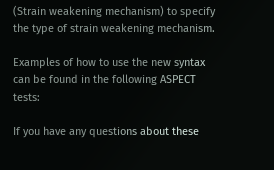(Strain weakening mechanism) to specify the type of strain weakening mechanism.

Examples of how to use the new syntax can be found in the following ASPECT tests:

If you have any questions about these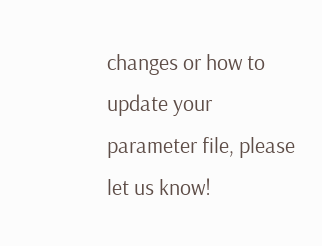changes or how to update your parameter file, please let us know!